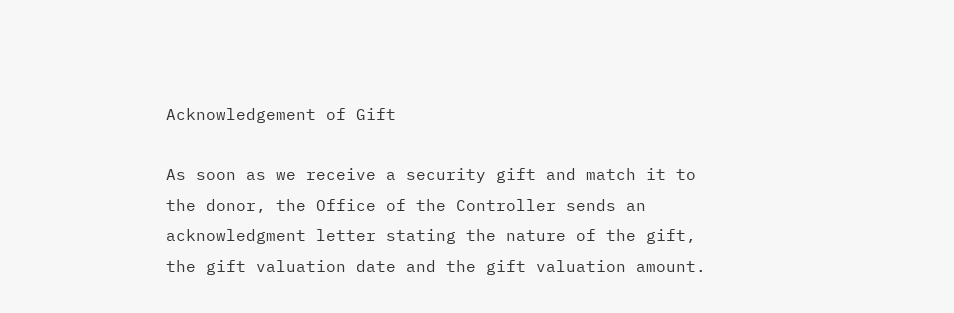Acknowledgement of Gift

As soon as we receive a security gift and match it to the donor, the Office of the Controller sends an acknowledgment letter stating the nature of the gift, the gift valuation date and the gift valuation amount.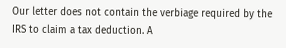Our letter does not contain the verbiage required by the IRS to claim a tax deduction. A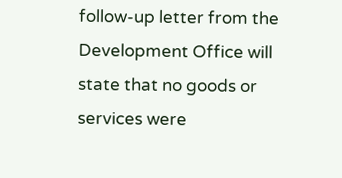follow-up letter from the Development Office will state that no goods or services were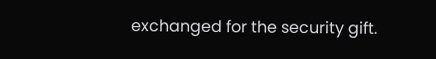exchanged for the security gift.